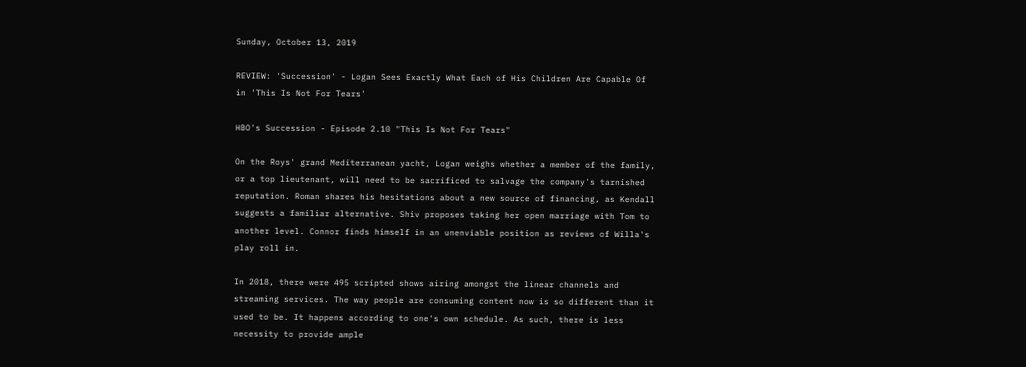Sunday, October 13, 2019

REVIEW: 'Succession' - Logan Sees Exactly What Each of His Children Are Capable Of in 'This Is Not For Tears'

HBO's Succession - Episode 2.10 "This Is Not For Tears"

On the Roys' grand Mediterranean yacht, Logan weighs whether a member of the family, or a top lieutenant, will need to be sacrificed to salvage the company's tarnished reputation. Roman shares his hesitations about a new source of financing, as Kendall suggests a familiar alternative. Shiv proposes taking her open marriage with Tom to another level. Connor finds himself in an unenviable position as reviews of Willa's play roll in.

In 2018, there were 495 scripted shows airing amongst the linear channels and streaming services. The way people are consuming content now is so different than it used to be. It happens according to one's own schedule. As such, there is less necessity to provide ample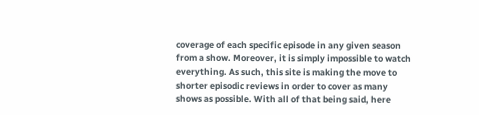coverage of each specific episode in any given season from a show. Moreover, it is simply impossible to watch everything. As such, this site is making the move to shorter episodic reviews in order to cover as many shows as possible. With all of that being said, here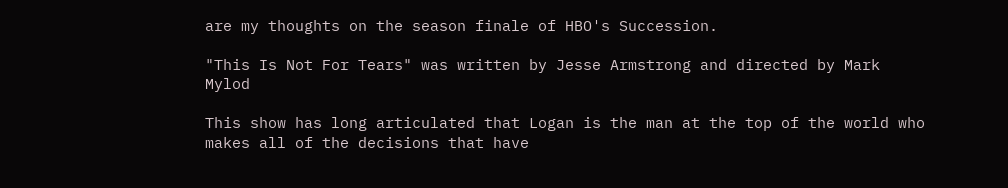are my thoughts on the season finale of HBO's Succession.

"This Is Not For Tears" was written by Jesse Armstrong and directed by Mark Mylod

This show has long articulated that Logan is the man at the top of the world who makes all of the decisions that have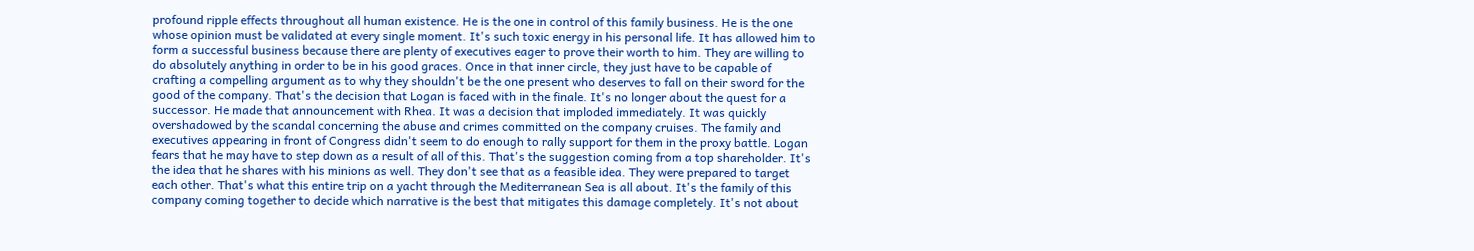profound ripple effects throughout all human existence. He is the one in control of this family business. He is the one whose opinion must be validated at every single moment. It's such toxic energy in his personal life. It has allowed him to form a successful business because there are plenty of executives eager to prove their worth to him. They are willing to do absolutely anything in order to be in his good graces. Once in that inner circle, they just have to be capable of crafting a compelling argument as to why they shouldn't be the one present who deserves to fall on their sword for the good of the company. That's the decision that Logan is faced with in the finale. It's no longer about the quest for a successor. He made that announcement with Rhea. It was a decision that imploded immediately. It was quickly overshadowed by the scandal concerning the abuse and crimes committed on the company cruises. The family and executives appearing in front of Congress didn't seem to do enough to rally support for them in the proxy battle. Logan fears that he may have to step down as a result of all of this. That's the suggestion coming from a top shareholder. It's the idea that he shares with his minions as well. They don't see that as a feasible idea. They were prepared to target each other. That's what this entire trip on a yacht through the Mediterranean Sea is all about. It's the family of this company coming together to decide which narrative is the best that mitigates this damage completely. It's not about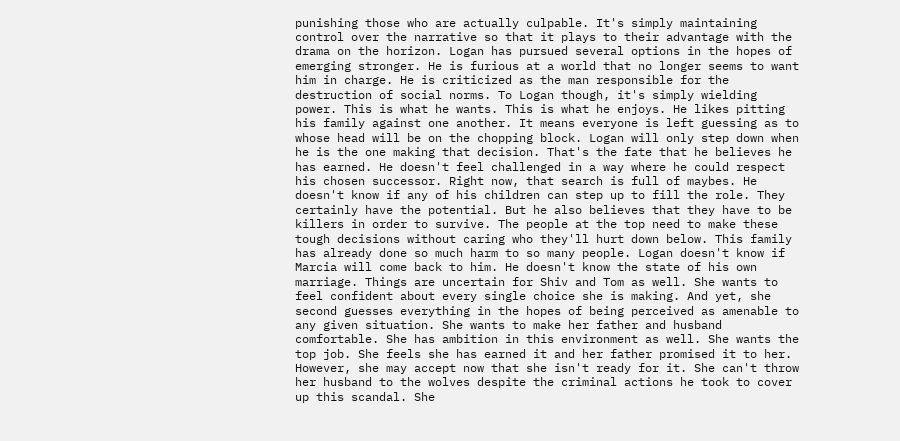punishing those who are actually culpable. It's simply maintaining control over the narrative so that it plays to their advantage with the drama on the horizon. Logan has pursued several options in the hopes of emerging stronger. He is furious at a world that no longer seems to want him in charge. He is criticized as the man responsible for the destruction of social norms. To Logan though, it's simply wielding power. This is what he wants. This is what he enjoys. He likes pitting his family against one another. It means everyone is left guessing as to whose head will be on the chopping block. Logan will only step down when he is the one making that decision. That's the fate that he believes he has earned. He doesn't feel challenged in a way where he could respect his chosen successor. Right now, that search is full of maybes. He doesn't know if any of his children can step up to fill the role. They certainly have the potential. But he also believes that they have to be killers in order to survive. The people at the top need to make these tough decisions without caring who they'll hurt down below. This family has already done so much harm to so many people. Logan doesn't know if Marcia will come back to him. He doesn't know the state of his own marriage. Things are uncertain for Shiv and Tom as well. She wants to feel confident about every single choice she is making. And yet, she second guesses everything in the hopes of being perceived as amenable to any given situation. She wants to make her father and husband comfortable. She has ambition in this environment as well. She wants the top job. She feels she has earned it and her father promised it to her. However, she may accept now that she isn't ready for it. She can't throw her husband to the wolves despite the criminal actions he took to cover up this scandal. She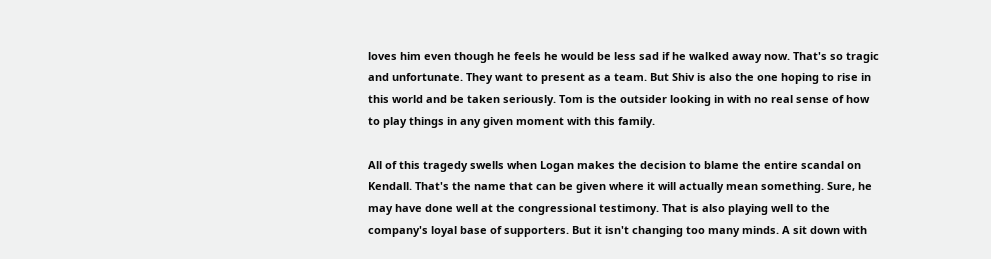loves him even though he feels he would be less sad if he walked away now. That's so tragic and unfortunate. They want to present as a team. But Shiv is also the one hoping to rise in this world and be taken seriously. Tom is the outsider looking in with no real sense of how to play things in any given moment with this family.

All of this tragedy swells when Logan makes the decision to blame the entire scandal on Kendall. That's the name that can be given where it will actually mean something. Sure, he may have done well at the congressional testimony. That is also playing well to the company's loyal base of supporters. But it isn't changing too many minds. A sit down with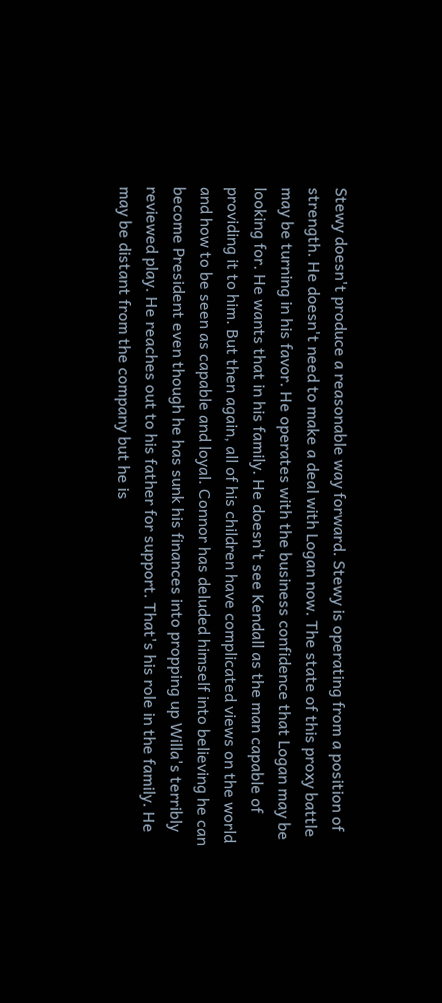Stewy doesn't produce a reasonable way forward. Stewy is operating from a position of strength. He doesn't need to make a deal with Logan now. The state of this proxy battle may be turning in his favor. He operates with the business confidence that Logan may be looking for. He wants that in his family. He doesn't see Kendall as the man capable of providing it to him. But then again, all of his children have complicated views on the world and how to be seen as capable and loyal. Connor has deluded himself into believing he can become President even though he has sunk his finances into propping up Willa's terribly reviewed play. He reaches out to his father for support. That's his role in the family. He may be distant from the company but he is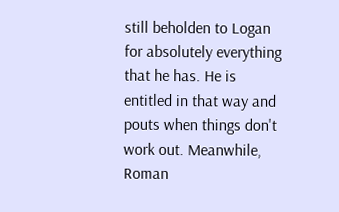still beholden to Logan for absolutely everything that he has. He is entitled in that way and pouts when things don't work out. Meanwhile, Roman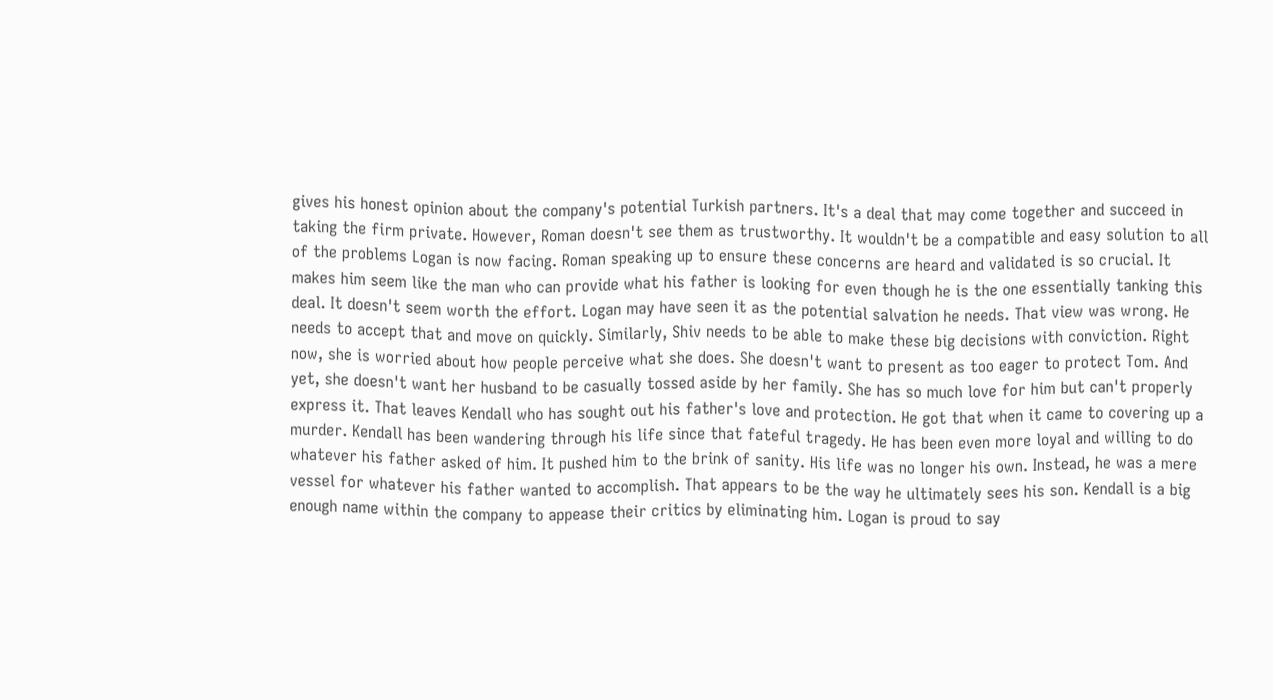gives his honest opinion about the company's potential Turkish partners. It's a deal that may come together and succeed in taking the firm private. However, Roman doesn't see them as trustworthy. It wouldn't be a compatible and easy solution to all of the problems Logan is now facing. Roman speaking up to ensure these concerns are heard and validated is so crucial. It makes him seem like the man who can provide what his father is looking for even though he is the one essentially tanking this deal. It doesn't seem worth the effort. Logan may have seen it as the potential salvation he needs. That view was wrong. He needs to accept that and move on quickly. Similarly, Shiv needs to be able to make these big decisions with conviction. Right now, she is worried about how people perceive what she does. She doesn't want to present as too eager to protect Tom. And yet, she doesn't want her husband to be casually tossed aside by her family. She has so much love for him but can't properly express it. That leaves Kendall who has sought out his father's love and protection. He got that when it came to covering up a murder. Kendall has been wandering through his life since that fateful tragedy. He has been even more loyal and willing to do whatever his father asked of him. It pushed him to the brink of sanity. His life was no longer his own. Instead, he was a mere vessel for whatever his father wanted to accomplish. That appears to be the way he ultimately sees his son. Kendall is a big enough name within the company to appease their critics by eliminating him. Logan is proud to say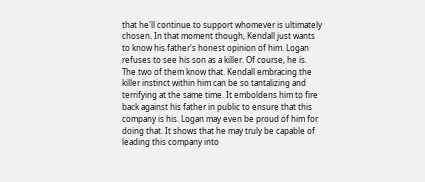that he'll continue to support whomever is ultimately chosen. In that moment though, Kendall just wants to know his father's honest opinion of him. Logan refuses to see his son as a killer. Of course, he is. The two of them know that. Kendall embracing the killer instinct within him can be so tantalizing and terrifying at the same time. It emboldens him to fire back against his father in public to ensure that this company is his. Logan may even be proud of him for doing that. It shows that he may truly be capable of leading this company into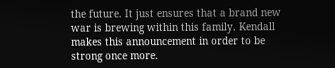the future. It just ensures that a brand new war is brewing within this family. Kendall makes this announcement in order to be strong once more.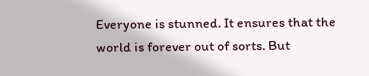Everyone is stunned. It ensures that the world is forever out of sorts. But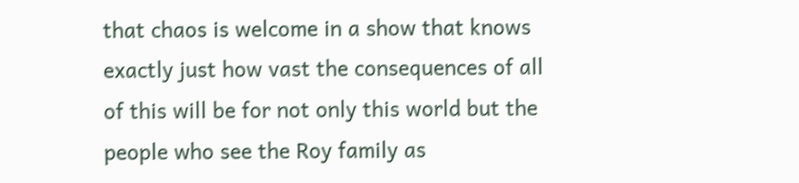that chaos is welcome in a show that knows exactly just how vast the consequences of all of this will be for not only this world but the people who see the Roy family as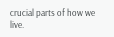crucial parts of how we live.